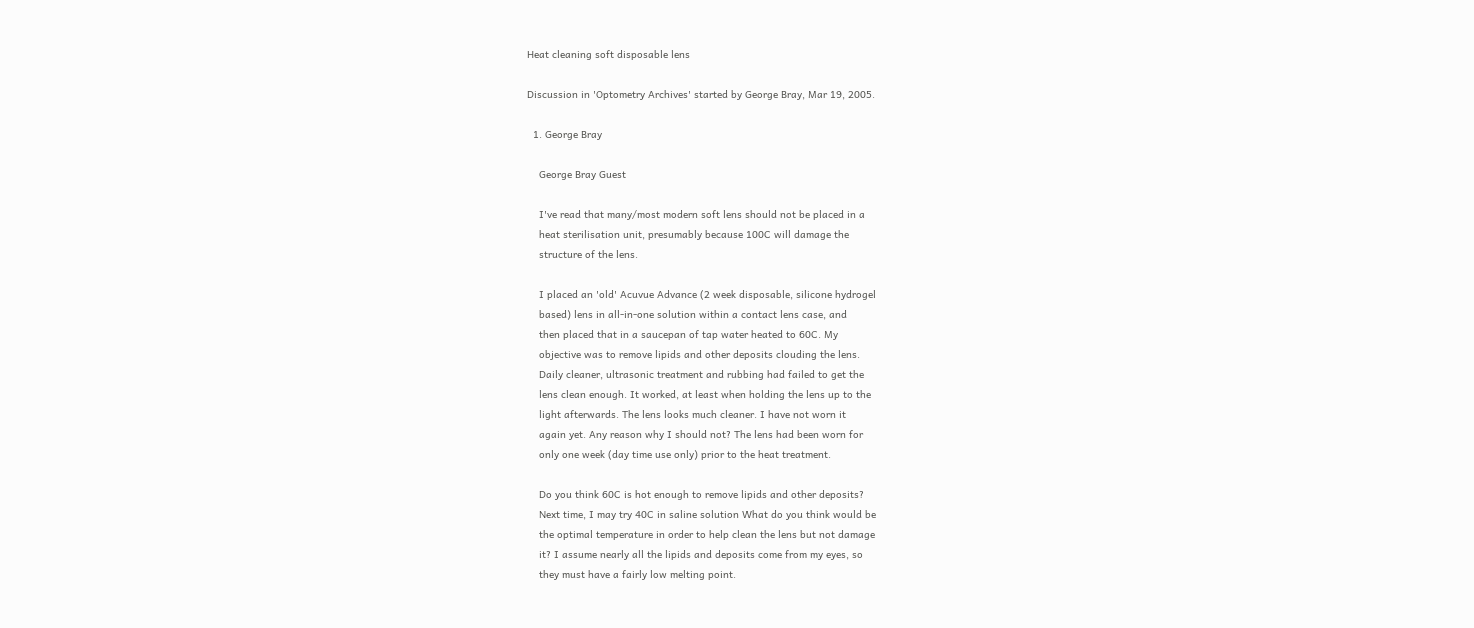Heat cleaning soft disposable lens

Discussion in 'Optometry Archives' started by George Bray, Mar 19, 2005.

  1. George Bray

    George Bray Guest

    I've read that many/most modern soft lens should not be placed in a
    heat sterilisation unit, presumably because 100C will damage the
    structure of the lens.

    I placed an 'old' Acuvue Advance (2 week disposable, silicone hydrogel
    based) lens in all-in-one solution within a contact lens case, and
    then placed that in a saucepan of tap water heated to 60C. My
    objective was to remove lipids and other deposits clouding the lens.
    Daily cleaner, ultrasonic treatment and rubbing had failed to get the
    lens clean enough. It worked, at least when holding the lens up to the
    light afterwards. The lens looks much cleaner. I have not worn it
    again yet. Any reason why I should not? The lens had been worn for
    only one week (day time use only) prior to the heat treatment.

    Do you think 60C is hot enough to remove lipids and other deposits?
    Next time, I may try 40C in saline solution What do you think would be
    the optimal temperature in order to help clean the lens but not damage
    it? I assume nearly all the lipids and deposits come from my eyes, so
    they must have a fairly low melting point.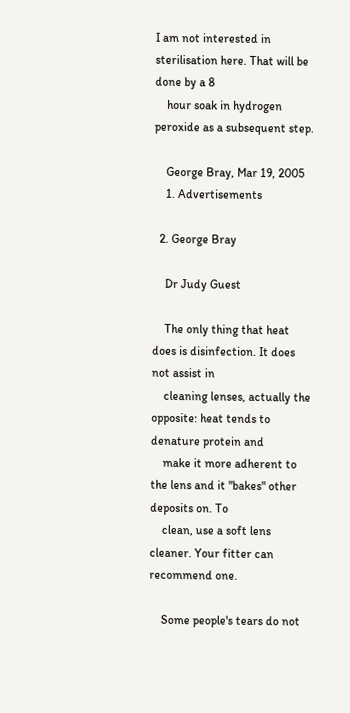I am not interested in sterilisation here. That will be done by a 8
    hour soak in hydrogen peroxide as a subsequent step.

    George Bray, Mar 19, 2005
    1. Advertisements

  2. George Bray

    Dr Judy Guest

    The only thing that heat does is disinfection. It does not assist in
    cleaning lenses, actually the opposite: heat tends to denature protein and
    make it more adherent to the lens and it "bakes" other deposits on. To
    clean, use a soft lens cleaner. Your fitter can recommend one.

    Some people's tears do not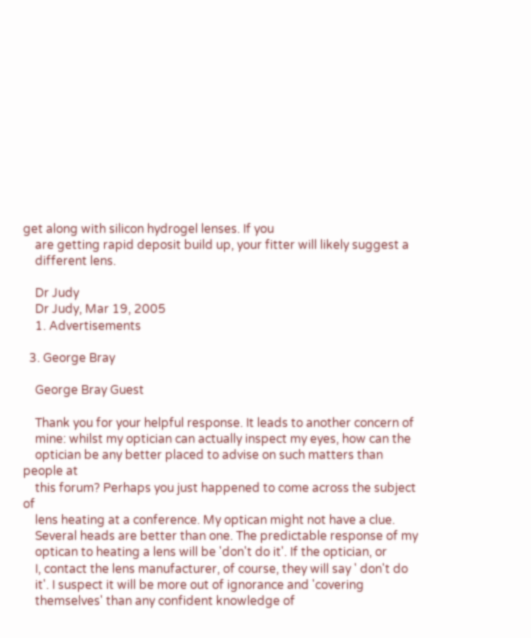get along with silicon hydrogel lenses. If you
    are getting rapid deposit build up, your fitter will likely suggest a
    different lens.

    Dr Judy
    Dr Judy, Mar 19, 2005
    1. Advertisements

  3. George Bray

    George Bray Guest

    Thank you for your helpful response. It leads to another concern of
    mine: whilst my optician can actually inspect my eyes, how can the
    optician be any better placed to advise on such matters than people at
    this forum? Perhaps you just happened to come across the subject of
    lens heating at a conference. My optican might not have a clue.
    Several heads are better than one. The predictable response of my
    optican to heating a lens will be 'don't do it'. If the optician, or
    I, contact the lens manufacturer, of course, they will say ' don't do
    it'. I suspect it will be more out of ignorance and 'covering
    themselves' than any confident knowledge of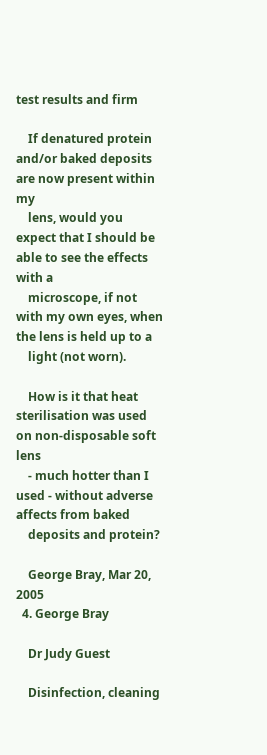test results and firm

    If denatured protein and/or baked deposits are now present within my
    lens, would you expect that I should be able to see the effects with a
    microscope, if not with my own eyes, when the lens is held up to a
    light (not worn).

    How is it that heat sterilisation was used on non-disposable soft lens
    - much hotter than I used - without adverse affects from baked
    deposits and protein?

    George Bray, Mar 20, 2005
  4. George Bray

    Dr Judy Guest

    Disinfection, cleaning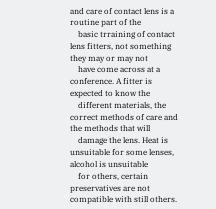and care of contact lens is a routine part of the
    basic trraining of contact lens fitters, not something they may or may not
    have come across at a conference. A fitter is expected to know the
    different materials, the correct methods of care and the methods that will
    damage the lens. Heat is unsuitable for some lenses, alcohol is unsuitable
    for others, certain preservatives are not compatible with still others.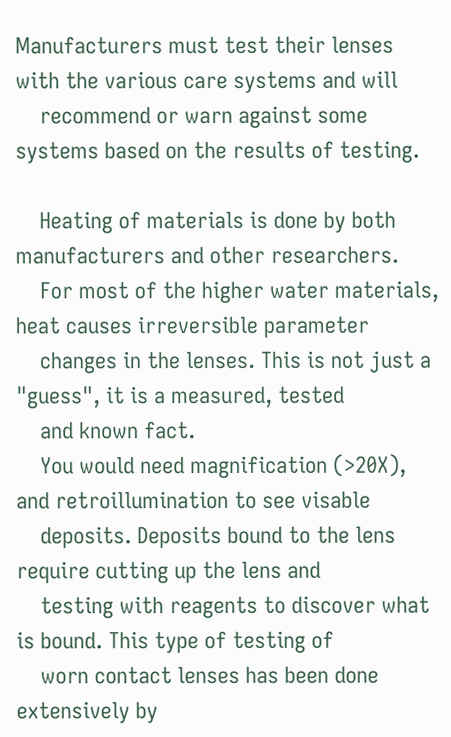Manufacturers must test their lenses with the various care systems and will
    recommend or warn against some systems based on the results of testing.

    Heating of materials is done by both manufacturers and other researchers.
    For most of the higher water materials, heat causes irreversible parameter
    changes in the lenses. This is not just a "guess", it is a measured, tested
    and known fact.
    You would need magnification (>20X), and retroillumination to see visable
    deposits. Deposits bound to the lens require cutting up the lens and
    testing with reagents to discover what is bound. This type of testing of
    worn contact lenses has been done extensively by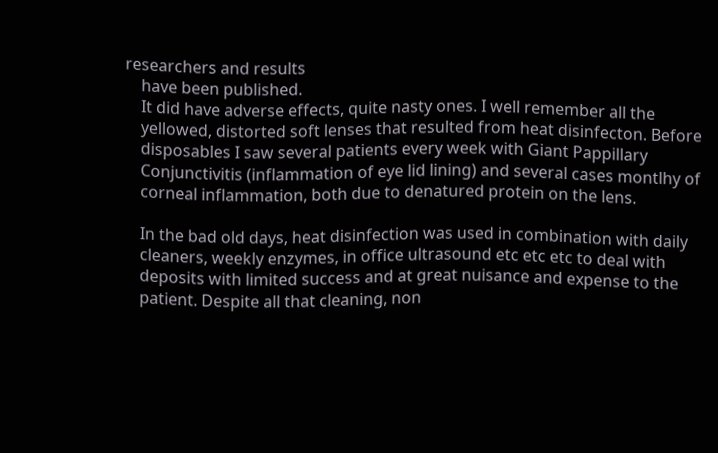researchers and results
    have been published.
    It did have adverse effects, quite nasty ones. I well remember all the
    yellowed, distorted soft lenses that resulted from heat disinfecton. Before
    disposables I saw several patients every week with Giant Pappillary
    Conjunctivitis (inflammation of eye lid lining) and several cases montlhy of
    corneal inflammation, both due to denatured protein on the lens.

    In the bad old days, heat disinfection was used in combination with daily
    cleaners, weekly enzymes, in office ultrasound etc etc etc to deal with
    deposits with limited success and at great nuisance and expense to the
    patient. Despite all that cleaning, non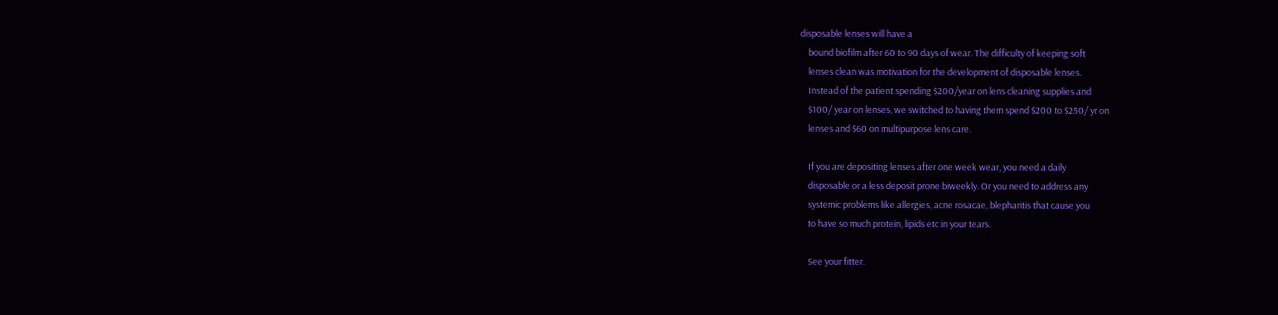disposable lenses will have a
    bound biofilm after 60 to 90 days of wear. The difficulty of keeping soft
    lenses clean was motivation for the development of disposable lenses.
    Instead of the patient spending $200/year on lens cleaning supplies and
    $100/ year on lenses, we switched to having them spend $200 to $250/ yr on
    lenses and $60 on multipurpose lens care.

    If you are depositing lenses after one week wear, you need a daily
    disposable or a less deposit prone biweekly. Or you need to address any
    systemic problems like allergies, acne rosacae, blepharitis that cause you
    to have so much protein, lipids etc in your tears.

    See your fitter.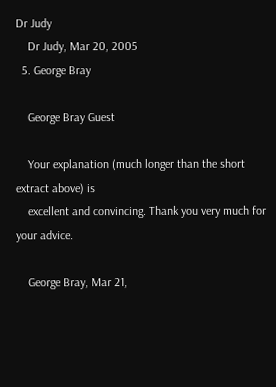Dr Judy
    Dr Judy, Mar 20, 2005
  5. George Bray

    George Bray Guest

    Your explanation (much longer than the short extract above) is
    excellent and convincing. Thank you very much for your advice.

    George Bray, Mar 21,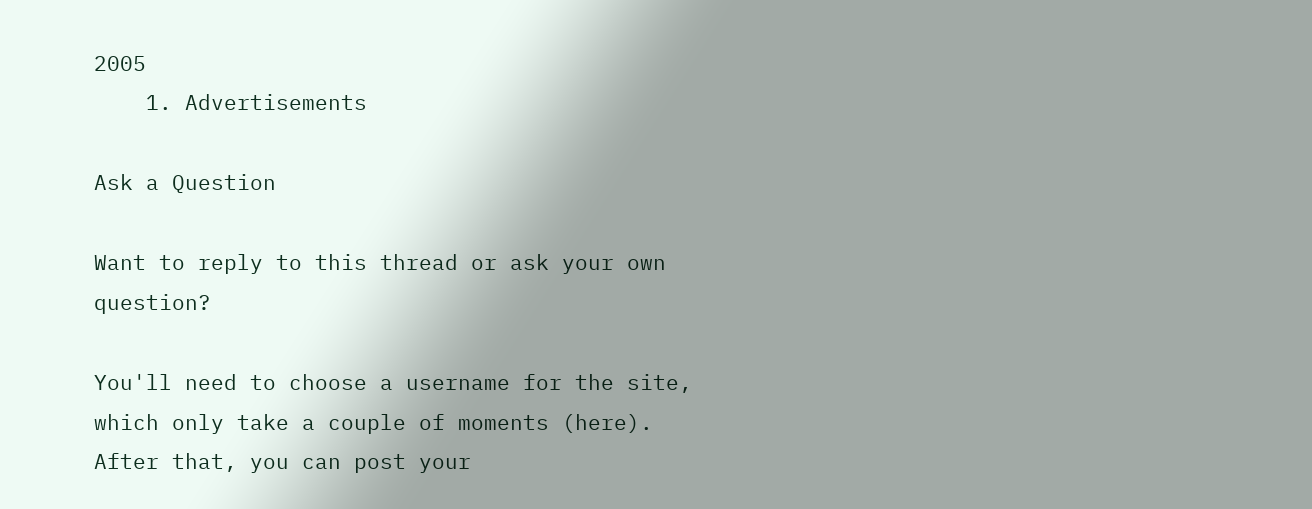2005
    1. Advertisements

Ask a Question

Want to reply to this thread or ask your own question?

You'll need to choose a username for the site, which only take a couple of moments (here). After that, you can post your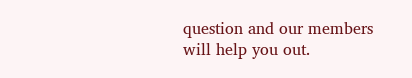question and our members will help you out.